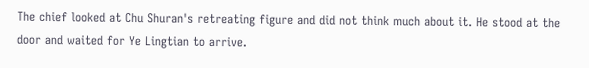The chief looked at Chu Shuran's retreating figure and did not think much about it. He stood at the door and waited for Ye Lingtian to arrive.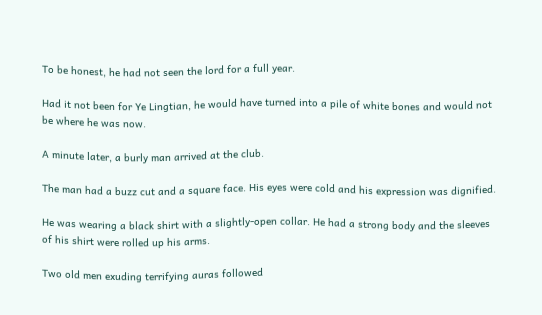To be honest, he had not seen the lord for a full year.

Had it not been for Ye Lingtian, he would have turned into a pile of white bones and would not be where he was now.

A minute later, a burly man arrived at the club.

The man had a buzz cut and a square face. His eyes were cold and his expression was dignified.

He was wearing a black shirt with a slightly-open collar. He had a strong body and the sleeves of his shirt were rolled up his arms.

Two old men exuding terrifying auras followed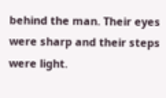behind the man. Their eyes were sharp and their steps were light.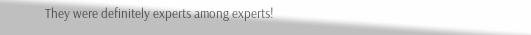They were definitely experts among experts!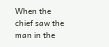When the chief saw the man in the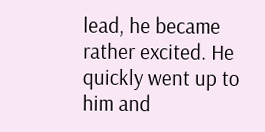lead, he became rather excited. He quickly went up to him and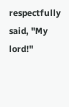respectfully said, "My lord!"